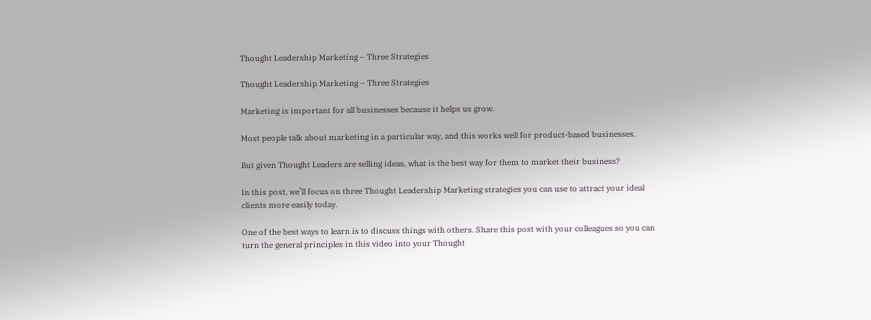Thought Leadership Marketing – Three Strategies

Thought Leadership Marketing – Three Strategies

Marketing is important for all businesses because it helps us grow.

Most people talk about marketing in a particular way, and this works well for product-based businesses.

But given Thought Leaders are selling ideas, what is the best way for them to market their business?

In this post, we’ll focus on three Thought Leadership Marketing strategies you can use to attract your ideal clients more easily today.

One of the best ways to learn is to discuss things with others. Share this post with your colleagues so you can turn the general principles in this video into your Thought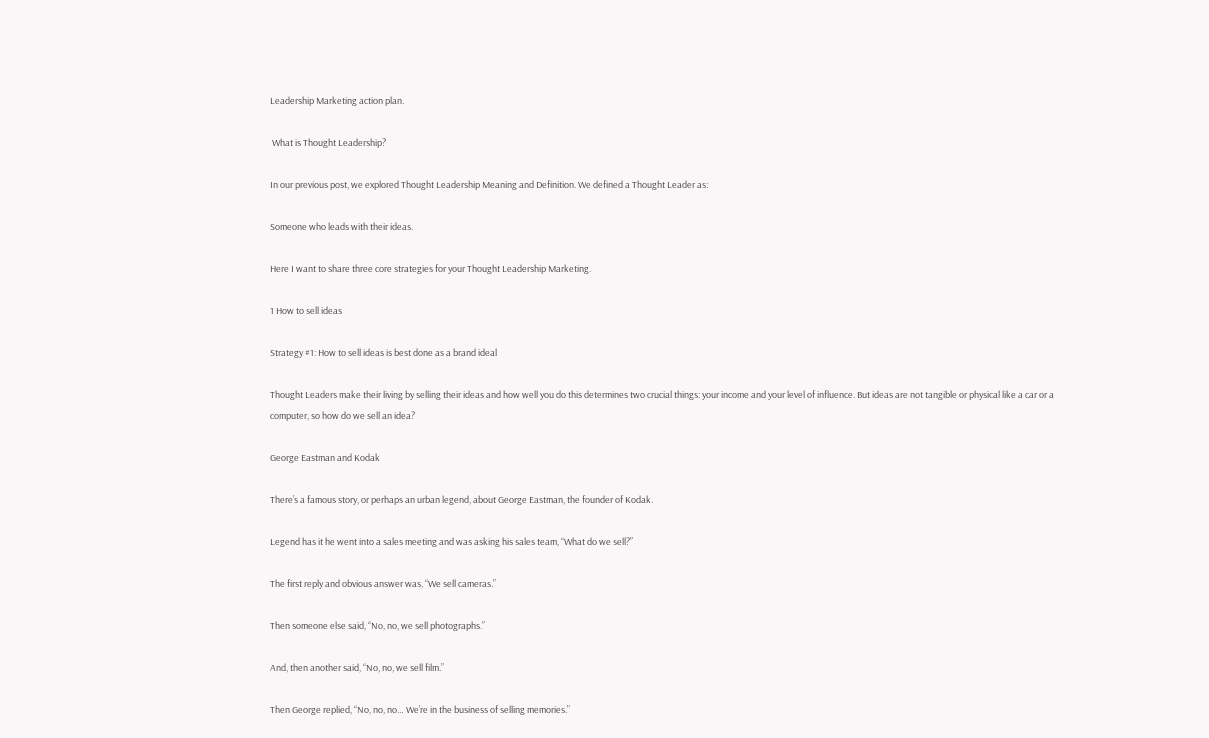Leadership Marketing action plan.

 What is Thought Leadership?

In our previous post, we explored Thought Leadership Meaning and Definition. We defined a Thought Leader as:

Someone who leads with their ideas.

Here I want to share three core strategies for your Thought Leadership Marketing.

1 How to sell ideas

Strategy #1: How to sell ideas is best done as a brand ideal

Thought Leaders make their living by selling their ideas and how well you do this determines two crucial things: your income and your level of influence. But ideas are not tangible or physical like a car or a computer, so how do we sell an idea?

George Eastman and Kodak

There’s a famous story, or perhaps an urban legend, about George Eastman, the founder of Kodak.

Legend has it he went into a sales meeting and was asking his sales team, “What do we sell?”

The first reply and obvious answer was, “We sell cameras.”

Then someone else said, “No, no, we sell photographs.”

And, then another said, “No, no, we sell film.”

Then George replied, “No, no, no… We’re in the business of selling memories.”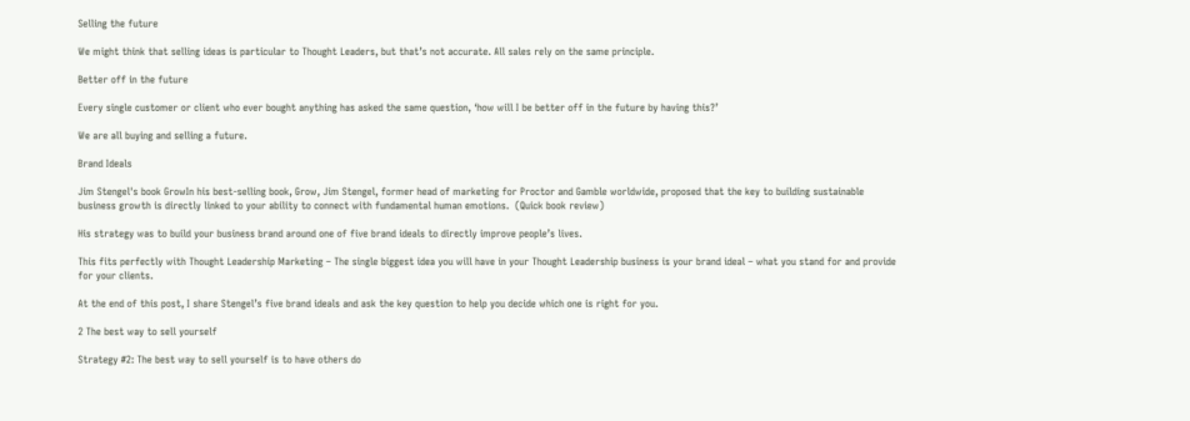Selling the future

We might think that selling ideas is particular to Thought Leaders, but that’s not accurate. All sales rely on the same principle.

Better off in the future

Every single customer or client who ever bought anything has asked the same question, ‘how will I be better off in the future by having this?’

We are all buying and selling a future.

Brand Ideals

Jim Stengel's book GrowIn his best-selling book, Grow, Jim Stengel, former head of marketing for Proctor and Gamble worldwide, proposed that the key to building sustainable business growth is directly linked to your ability to connect with fundamental human emotions.  (Quick book review)

His strategy was to build your business brand around one of five brand ideals to directly improve people’s lives.

This fits perfectly with Thought Leadership Marketing – The single biggest idea you will have in your Thought Leadership business is your brand ideal – what you stand for and provide for your clients.

At the end of this post, I share Stengel’s five brand ideals and ask the key question to help you decide which one is right for you.

2 The best way to sell yourself

Strategy #2: The best way to sell yourself is to have others do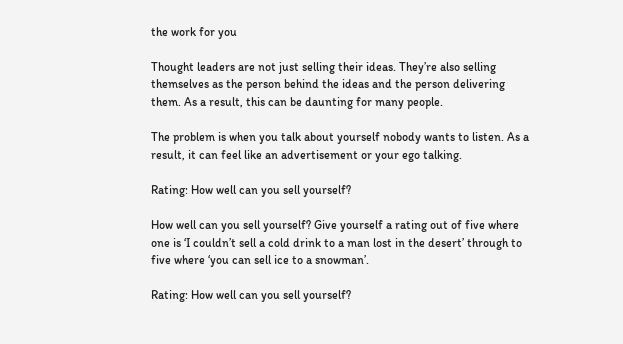the work for you

Thought leaders are not just selling their ideas. They’re also selling themselves as the person behind the ideas and the person delivering them. As a result, this can be daunting for many people.

The problem is when you talk about yourself nobody wants to listen. As a result, it can feel like an advertisement or your ego talking.

Rating: How well can you sell yourself?

How well can you sell yourself? Give yourself a rating out of five where one is ‘I couldn’t sell a cold drink to a man lost in the desert’ through to five where ‘you can sell ice to a snowman’.

Rating: How well can you sell yourself?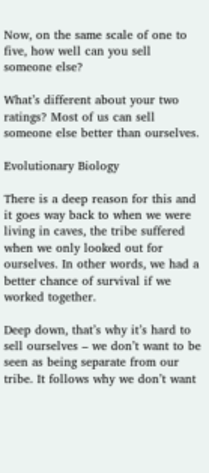Now, on the same scale of one to five, how well can you sell someone else?

What’s different about your two ratings? Most of us can sell someone else better than ourselves.

Evolutionary Biology

There is a deep reason for this and it goes way back to when we were living in caves, the tribe suffered when we only looked out for ourselves. In other words, we had a better chance of survival if we worked together.

Deep down, that’s why it’s hard to sell ourselves – we don’t want to be seen as being separate from our tribe. It follows why we don’t want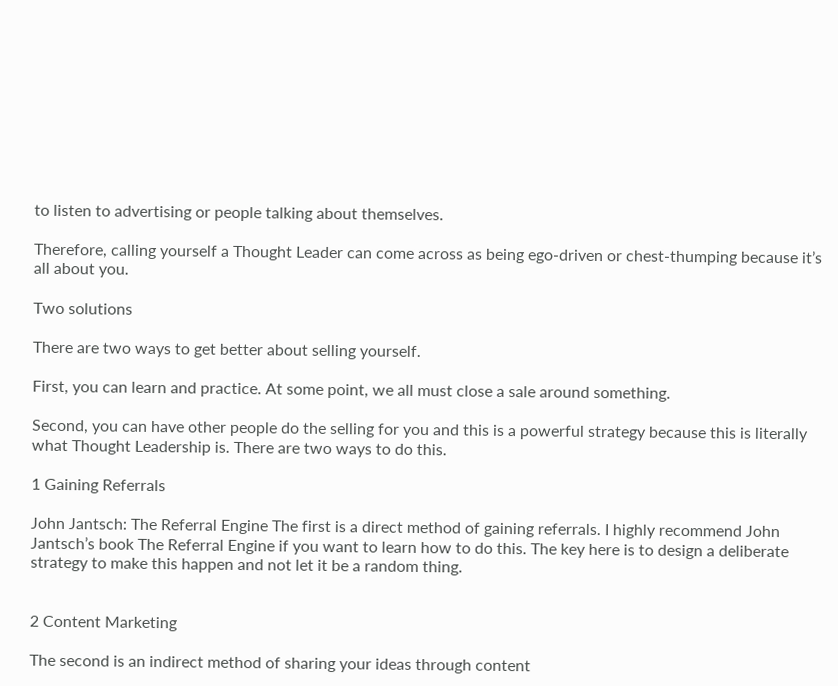to listen to advertising or people talking about themselves.

Therefore, calling yourself a Thought Leader can come across as being ego-driven or chest-thumping because it’s all about you.

Two solutions

There are two ways to get better about selling yourself.

First, you can learn and practice. At some point, we all must close a sale around something.

Second, you can have other people do the selling for you and this is a powerful strategy because this is literally what Thought Leadership is. There are two ways to do this.

1 Gaining Referrals

John Jantsch: The Referral Engine The first is a direct method of gaining referrals. I highly recommend John Jantsch’s book The Referral Engine if you want to learn how to do this. The key here is to design a deliberate strategy to make this happen and not let it be a random thing.


2 Content Marketing

The second is an indirect method of sharing your ideas through content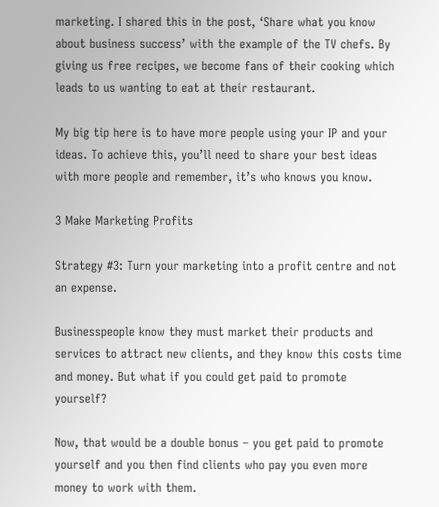marketing. I shared this in the post, ‘Share what you know about business success’ with the example of the TV chefs. By giving us free recipes, we become fans of their cooking which leads to us wanting to eat at their restaurant.

My big tip here is to have more people using your IP and your ideas. To achieve this, you’ll need to share your best ideas with more people and remember, it’s who knows you know.

3 Make Marketing Profits

Strategy #3: Turn your marketing into a profit centre and not an expense.

Businesspeople know they must market their products and services to attract new clients, and they know this costs time and money. But what if you could get paid to promote yourself?

Now, that would be a double bonus – you get paid to promote yourself and you then find clients who pay you even more money to work with them.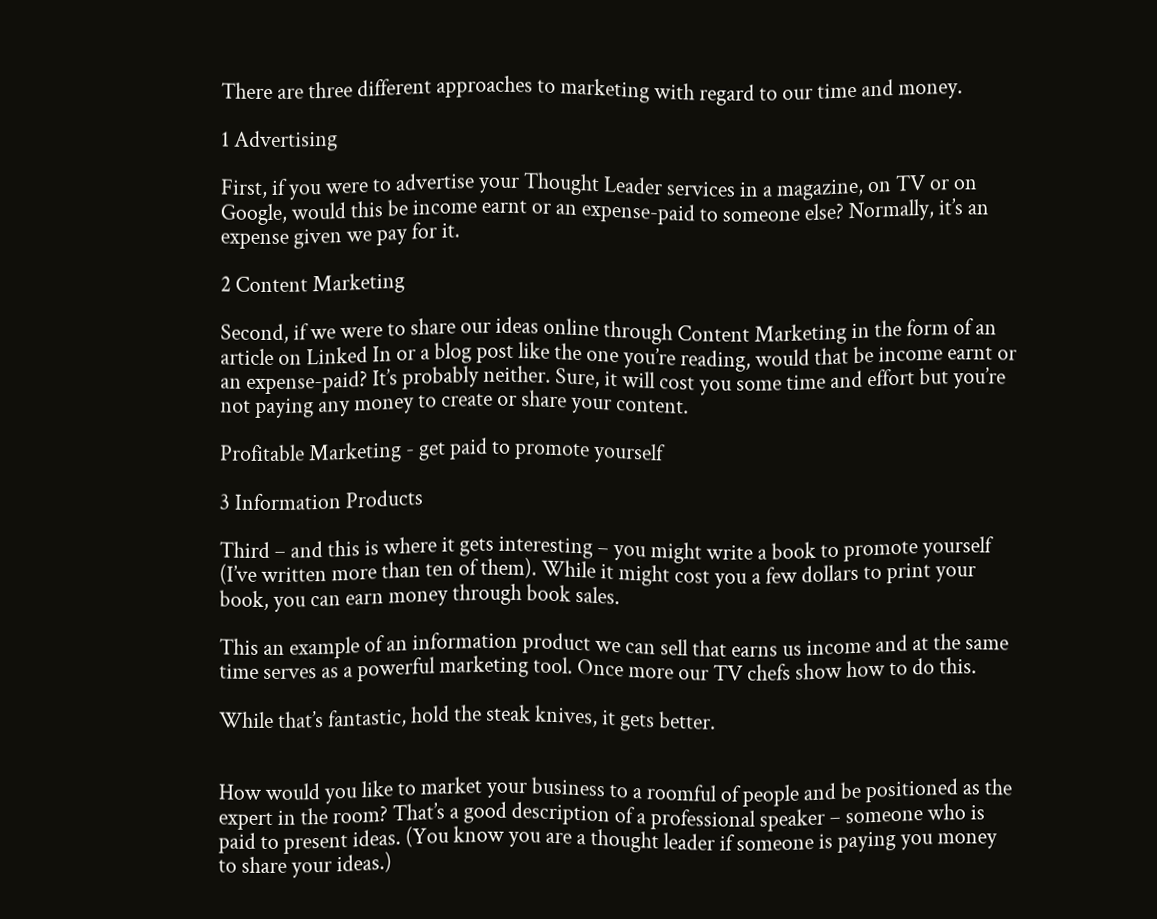There are three different approaches to marketing with regard to our time and money.

1 Advertising

First, if you were to advertise your Thought Leader services in a magazine, on TV or on Google, would this be income earnt or an expense-paid to someone else? Normally, it’s an expense given we pay for it.

2 Content Marketing

Second, if we were to share our ideas online through Content Marketing in the form of an article on Linked In or a blog post like the one you’re reading, would that be income earnt or an expense-paid? It’s probably neither. Sure, it will cost you some time and effort but you’re not paying any money to create or share your content.

Profitable Marketing - get paid to promote yourself

3 Information Products

Third – and this is where it gets interesting – you might write a book to promote yourself (I’ve written more than ten of them). While it might cost you a few dollars to print your book, you can earn money through book sales.

This an example of an information product we can sell that earns us income and at the same time serves as a powerful marketing tool. Once more our TV chefs show how to do this.

While that’s fantastic, hold the steak knives, it gets better.


How would you like to market your business to a roomful of people and be positioned as the expert in the room? That’s a good description of a professional speaker – someone who is paid to present ideas. (You know you are a thought leader if someone is paying you money to share your ideas.)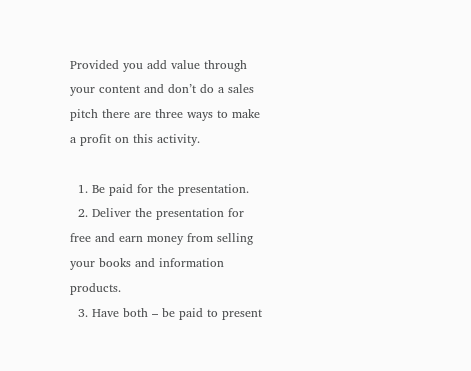Provided you add value through your content and don’t do a sales pitch there are three ways to make a profit on this activity.

  1. Be paid for the presentation.
  2. Deliver the presentation for free and earn money from selling your books and information products.
  3. Have both – be paid to present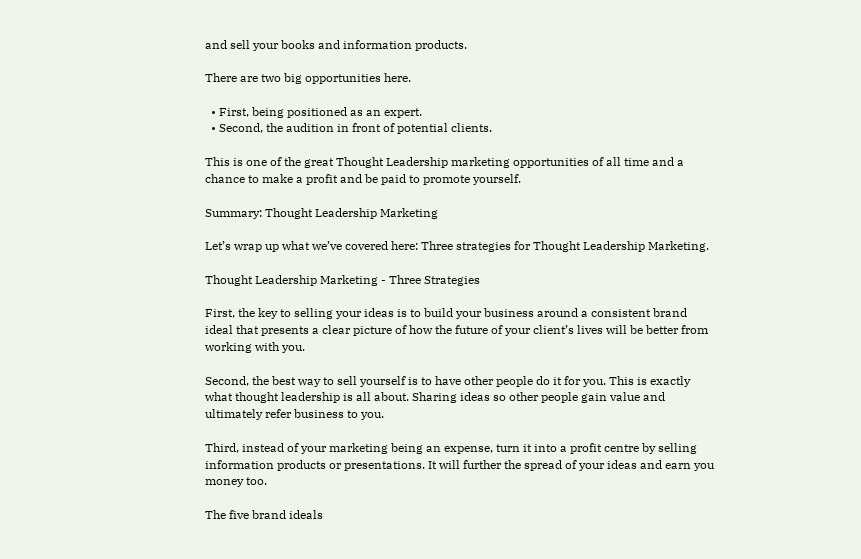and sell your books and information products.

There are two big opportunities here.

  • First, being positioned as an expert.
  • Second, the audition in front of potential clients.

This is one of the great Thought Leadership marketing opportunities of all time and a chance to make a profit and be paid to promote yourself.

Summary: Thought Leadership Marketing

Let’s wrap up what we’ve covered here: Three strategies for Thought Leadership Marketing.

Thought Leadership Marketing - Three Strategies

First, the key to selling your ideas is to build your business around a consistent brand ideal that presents a clear picture of how the future of your client’s lives will be better from working with you.

Second, the best way to sell yourself is to have other people do it for you. This is exactly what thought leadership is all about. Sharing ideas so other people gain value and ultimately refer business to you.

Third, instead of your marketing being an expense, turn it into a profit centre by selling information products or presentations. It will further the spread of your ideas and earn you money too.

The five brand ideals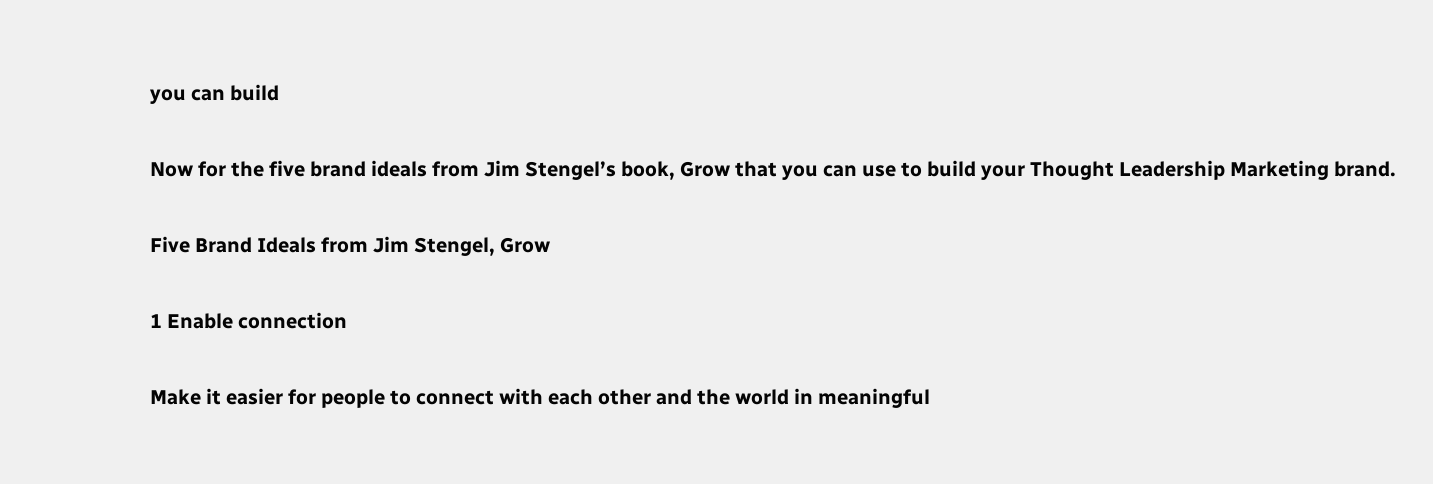you can build

Now for the five brand ideals from Jim Stengel’s book, Grow that you can use to build your Thought Leadership Marketing brand.

Five Brand Ideals from Jim Stengel, Grow

1 Enable connection

Make it easier for people to connect with each other and the world in meaningful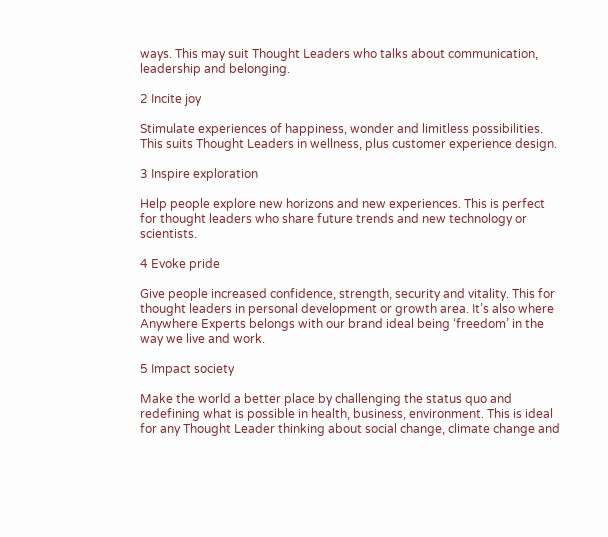ways. This may suit Thought Leaders who talks about communication, leadership and belonging.

2 Incite joy

Stimulate experiences of happiness, wonder and limitless possibilities. This suits Thought Leaders in wellness, plus customer experience design.

3 Inspire exploration

Help people explore new horizons and new experiences. This is perfect for thought leaders who share future trends and new technology or scientists.

4 Evoke pride

Give people increased confidence, strength, security and vitality. This for thought leaders in personal development or growth area. It’s also where Anywhere Experts belongs with our brand ideal being ‘freedom’ in the way we live and work.

5 Impact society

Make the world a better place by challenging the status quo and redefining what is possible in health, business, environment. This is ideal for any Thought Leader thinking about social change, climate change and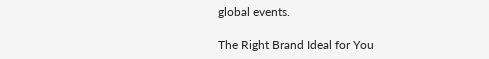global events.

The Right Brand Ideal for You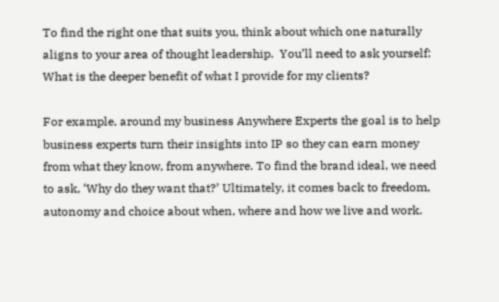To find the right one that suits you, think about which one naturally aligns to your area of thought leadership.  You’ll need to ask yourself: What is the deeper benefit of what I provide for my clients?

For example, around my business Anywhere Experts the goal is to help business experts turn their insights into IP so they can earn money from what they know, from anywhere. To find the brand ideal, we need to ask, ‘Why do they want that?’ Ultimately, it comes back to freedom, autonomy and choice about when, where and how we live and work.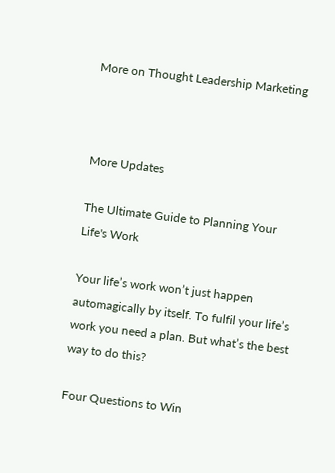More on Thought Leadership Marketing



More Updates

The Ultimate Guide to Planning Your Life's Work

Your life’s work won’t just happen automagically by itself. To fulfil your life’s work you need a plan. But what’s the best way to do this?

Four Questions to Win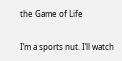the Game of Life

I’m a sports nut. I’ll watch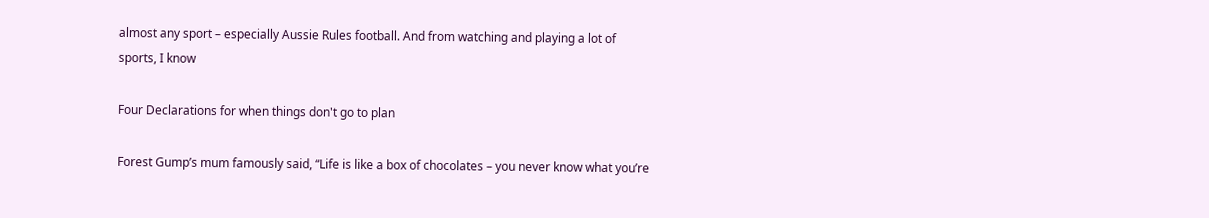almost any sport – especially Aussie Rules football. And from watching and playing a lot of sports, I know

Four Declarations for when things don't go to plan

Forest Gump’s mum famously said, “Life is like a box of chocolates – you never know what you’re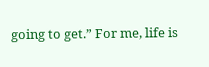going to get.” For me, life is